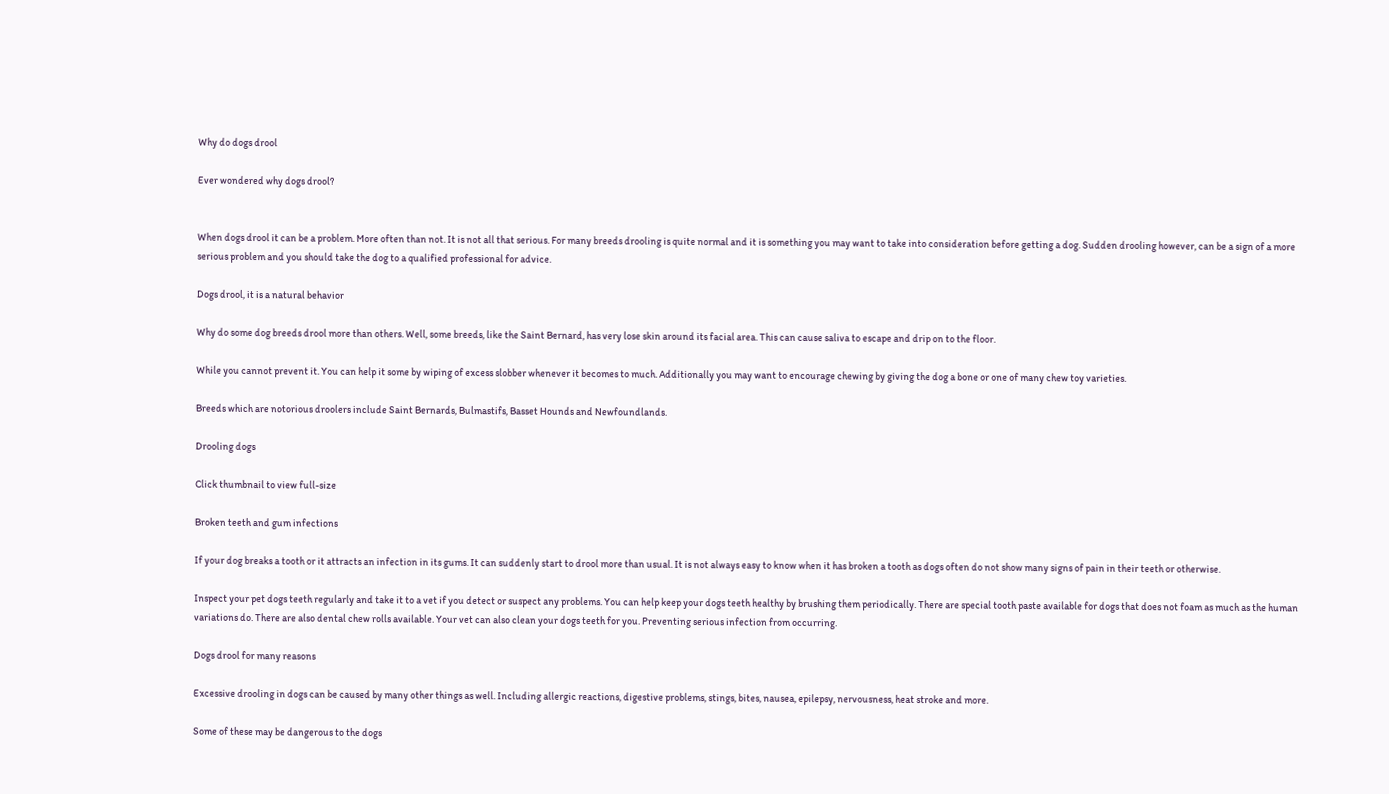Why do dogs drool

Ever wondered why dogs drool?


When dogs drool it can be a problem. More often than not. It is not all that serious. For many breeds drooling is quite normal and it is something you may want to take into consideration before getting a dog. Sudden drooling however, can be a sign of a more serious problem and you should take the dog to a qualified professional for advice.

Dogs drool, it is a natural behavior

Why do some dog breeds drool more than others. Well, some breeds, like the Saint Bernard, has very lose skin around its facial area. This can cause saliva to escape and drip on to the floor.

While you cannot prevent it. You can help it some by wiping of excess slobber whenever it becomes to much. Additionally you may want to encourage chewing by giving the dog a bone or one of many chew toy varieties.

Breeds which are notorious droolers include Saint Bernards, Bulmastifs, Basset Hounds and Newfoundlands.

Drooling dogs

Click thumbnail to view full-size

Broken teeth and gum infections

If your dog breaks a tooth or it attracts an infection in its gums. It can suddenly start to drool more than usual. It is not always easy to know when it has broken a tooth as dogs often do not show many signs of pain in their teeth or otherwise.

Inspect your pet dogs teeth regularly and take it to a vet if you detect or suspect any problems. You can help keep your dogs teeth healthy by brushing them periodically. There are special tooth paste available for dogs that does not foam as much as the human variations do. There are also dental chew rolls available. Your vet can also clean your dogs teeth for you. Preventing serious infection from occurring.

Dogs drool for many reasons

Excessive drooling in dogs can be caused by many other things as well. Including allergic reactions, digestive problems, stings, bites, nausea, epilepsy, nervousness, heat stroke and more.

Some of these may be dangerous to the dogs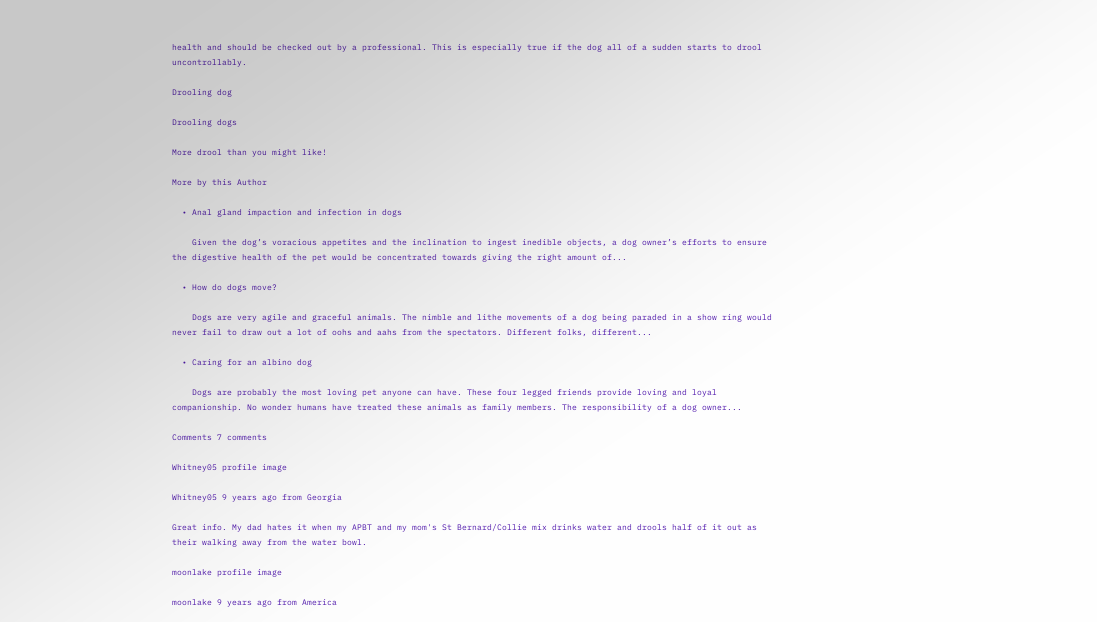health and should be checked out by a professional. This is especially true if the dog all of a sudden starts to drool uncontrollably.

Drooling dog

Drooling dogs

More drool than you might like!

More by this Author

  • Anal gland impaction and infection in dogs

    Given the dog’s voracious appetites and the inclination to ingest inedible objects, a dog owner’s efforts to ensure the digestive health of the pet would be concentrated towards giving the right amount of...

  • How do dogs move?

    Dogs are very agile and graceful animals. The nimble and lithe movements of a dog being paraded in a show ring would never fail to draw out a lot of oohs and aahs from the spectators. Different folks, different...

  • Caring for an albino dog

    Dogs are probably the most loving pet anyone can have. These four legged friends provide loving and loyal companionship. No wonder humans have treated these animals as family members. The responsibility of a dog owner...

Comments 7 comments

Whitney05 profile image

Whitney05 9 years ago from Georgia

Great info. My dad hates it when my APBT and my mom's St Bernard/Collie mix drinks water and drools half of it out as their walking away from the water bowl.

moonlake profile image

moonlake 9 years ago from America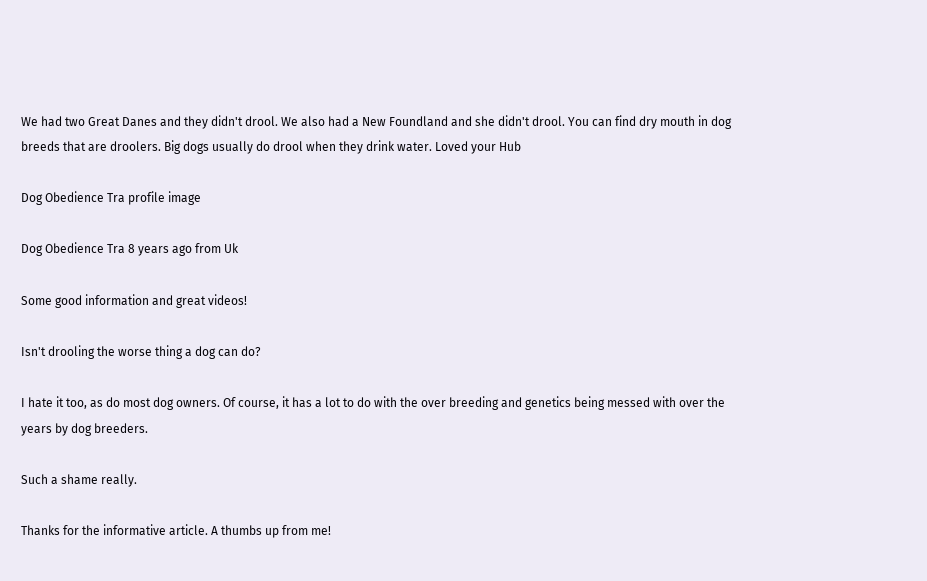We had two Great Danes and they didn't drool. We also had a New Foundland and she didn't drool. You can find dry mouth in dog breeds that are droolers. Big dogs usually do drool when they drink water. Loved your Hub

Dog Obedience Tra profile image

Dog Obedience Tra 8 years ago from Uk

Some good information and great videos!

Isn't drooling the worse thing a dog can do?

I hate it too, as do most dog owners. Of course, it has a lot to do with the over breeding and genetics being messed with over the years by dog breeders.

Such a shame really.

Thanks for the informative article. A thumbs up from me!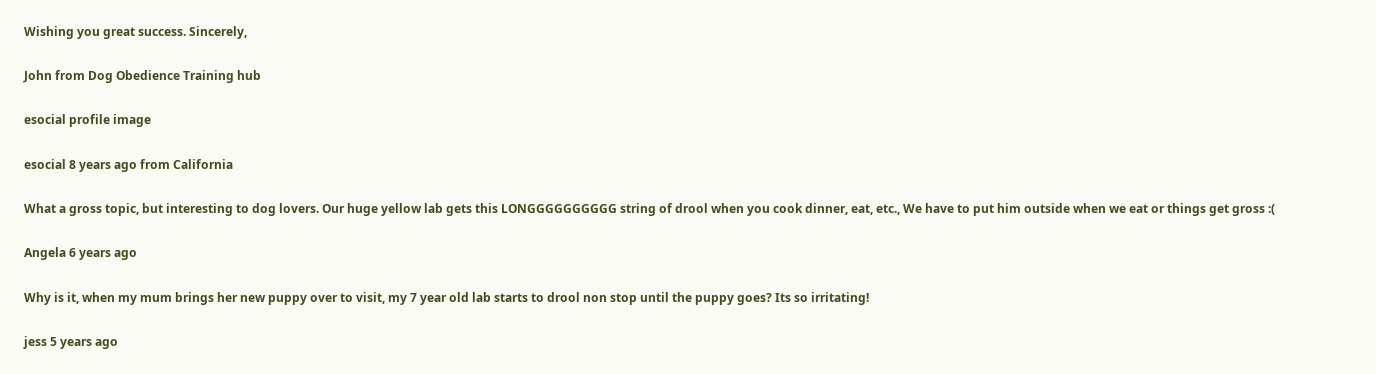Wishing you great success. Sincerely,

John from Dog Obedience Training hub

esocial profile image

esocial 8 years ago from California

What a gross topic, but interesting to dog lovers. Our huge yellow lab gets this LONGGGGGGGGGG string of drool when you cook dinner, eat, etc., We have to put him outside when we eat or things get gross :(

Angela 6 years ago

Why is it, when my mum brings her new puppy over to visit, my 7 year old lab starts to drool non stop until the puppy goes? Its so irritating!

jess 5 years ago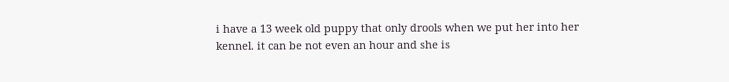i have a 13 week old puppy that only drools when we put her into her kennel. it can be not even an hour and she is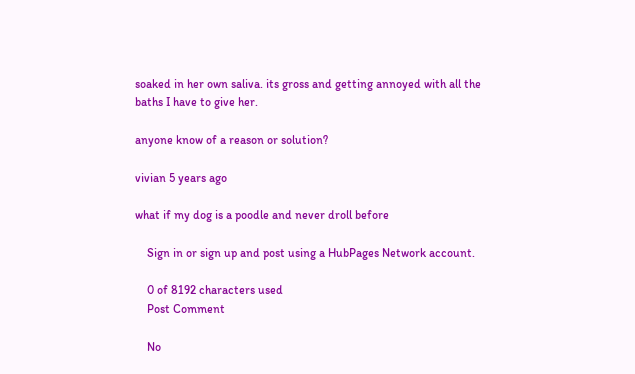soaked in her own saliva. its gross and getting annoyed with all the baths I have to give her.

anyone know of a reason or solution?

vivian 5 years ago

what if my dog is a poodle and never droll before

    Sign in or sign up and post using a HubPages Network account.

    0 of 8192 characters used
    Post Comment

    No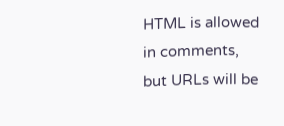HTML is allowed in comments, but URLs will be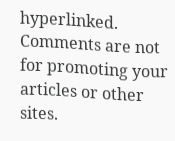hyperlinked. Comments are not for promoting your articles or other sites.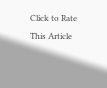Click to Rate This Article